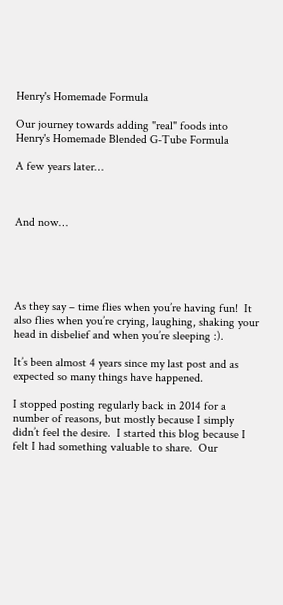Henry's Homemade Formula

Our journey towards adding "real" foods into Henry's Homemade Blended G-Tube Formula

A few years later…



And now…





As they say – time flies when you’re having fun!  It also flies when you’re crying, laughing, shaking your head in disbelief and when you’re sleeping :).

It’s been almost 4 years since my last post and as expected so many things have happened.

I stopped posting regularly back in 2014 for a number of reasons, but mostly because I simply didn’t feel the desire.  I started this blog because I felt I had something valuable to share.  Our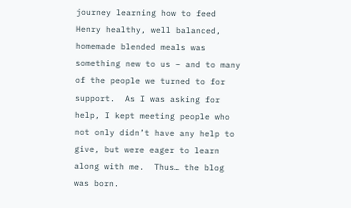journey learning how to feed Henry healthy, well balanced, homemade blended meals was something new to us – and to many of the people we turned to for support.  As I was asking for help, I kept meeting people who not only didn’t have any help to give, but were eager to learn along with me.  Thus… the blog was born.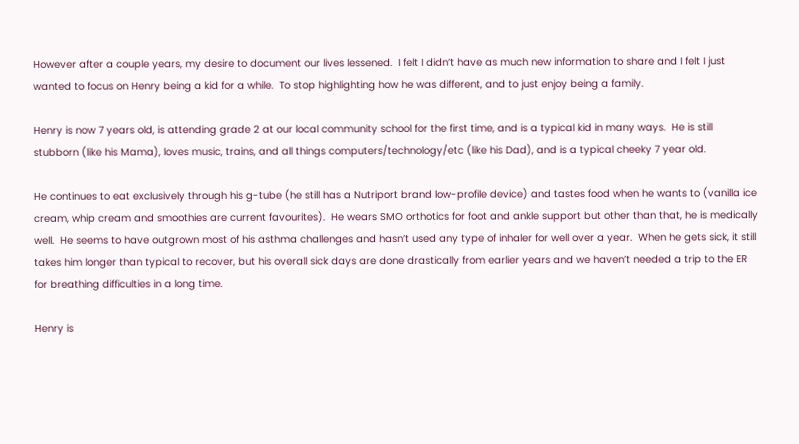However after a couple years, my desire to document our lives lessened.  I felt I didn’t have as much new information to share and I felt I just wanted to focus on Henry being a kid for a while.  To stop highlighting how he was different, and to just enjoy being a family.

Henry is now 7 years old, is attending grade 2 at our local community school for the first time, and is a typical kid in many ways.  He is still stubborn (like his Mama), loves music, trains, and all things computers/technology/etc (like his Dad), and is a typical cheeky 7 year old.

He continues to eat exclusively through his g-tube (he still has a Nutriport brand low-profile device) and tastes food when he wants to (vanilla ice cream, whip cream and smoothies are current favourites).  He wears SMO orthotics for foot and ankle support but other than that, he is medically well.  He seems to have outgrown most of his asthma challenges and hasn’t used any type of inhaler for well over a year.  When he gets sick, it still takes him longer than typical to recover, but his overall sick days are done drastically from earlier years and we haven’t needed a trip to the ER for breathing difficulties in a long time.

Henry is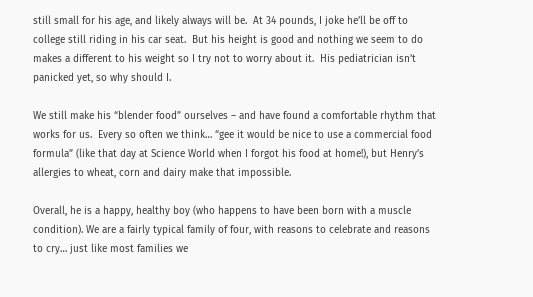still small for his age, and likely always will be.  At 34 pounds, I joke he’ll be off to college still riding in his car seat.  But his height is good and nothing we seem to do makes a different to his weight so I try not to worry about it.  His pediatrician isn’t panicked yet, so why should I.

We still make his “blender food” ourselves – and have found a comfortable rhythm that works for us.  Every so often we think… “gee it would be nice to use a commercial food formula” (like that day at Science World when I forgot his food at home!), but Henry’s allergies to wheat, corn and dairy make that impossible.

Overall, he is a happy, healthy boy (who happens to have been born with a muscle condition). We are a fairly typical family of four, with reasons to celebrate and reasons to cry… just like most families we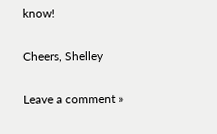know!

Cheers, Shelley

Leave a comment »